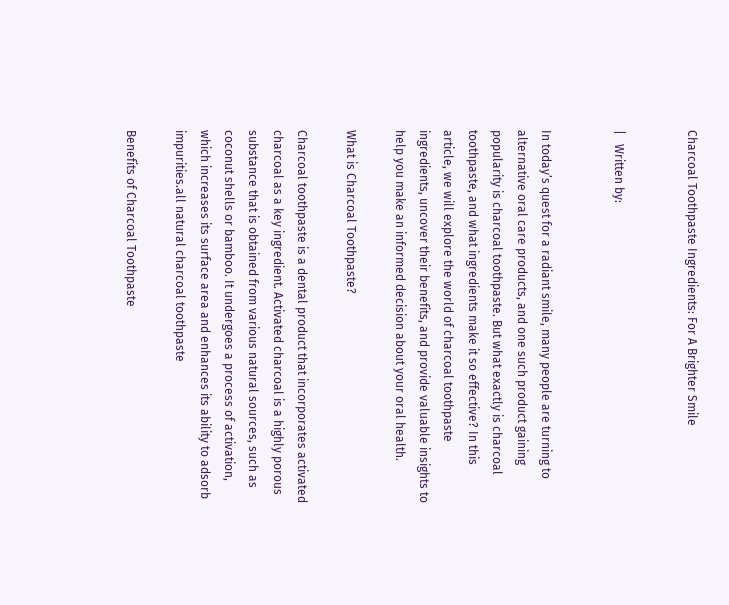Charcoal Toothpaste Ingredients: For A Brighter Smile


|   Written by:


In today’s quest for a radiant smile, many people are turning to alternative oral care products, and one such product gaining popularity is charcoal toothpaste. But what exactly is charcoal toothpaste, and what ingredients make it so effective? In this article, we will explore the world of charcoal toothpaste ingredients, uncover their benefits, and provide valuable insights to help you make an informed decision about your oral health.

What is Charcoal Toothpaste?

Charcoal toothpaste is a dental product that incorporates activated charcoal as a key ingredient. Activated charcoal is a highly porous substance that is obtained from various natural sources, such as coconut shells or bamboo. It undergoes a process of activation, which increases its surface area and enhances its ability to adsorb impurities.all natural charcoal toothpaste

Benefits of Charcoal Toothpaste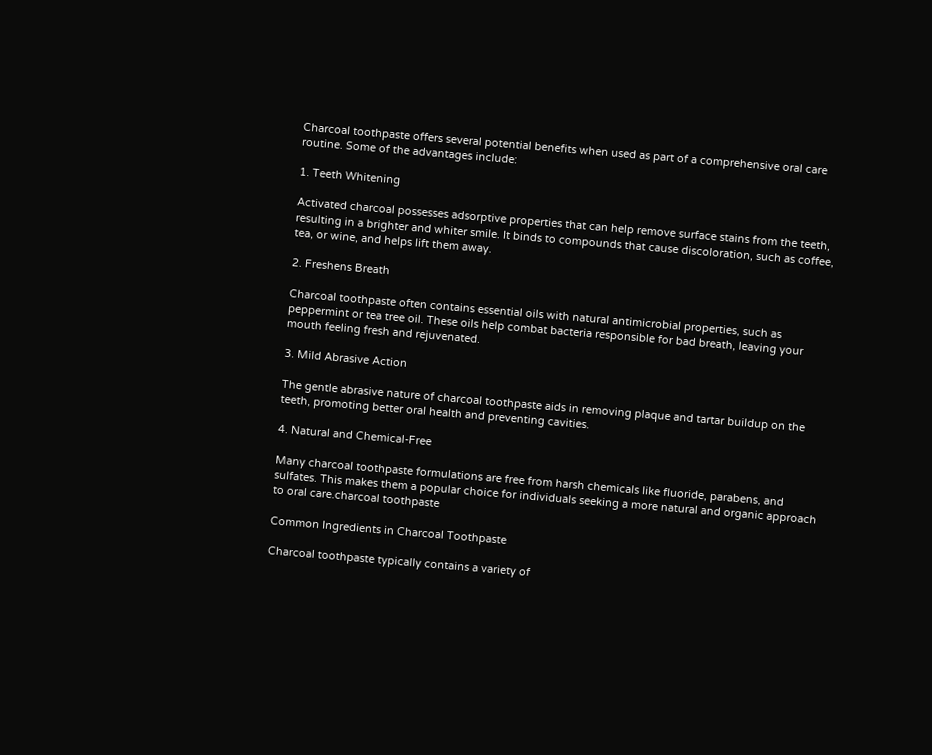Charcoal toothpaste offers several potential benefits when used as part of a comprehensive oral care routine. Some of the advantages include:

1. Teeth Whitening

Activated charcoal possesses adsorptive properties that can help remove surface stains from the teeth, resulting in a brighter and whiter smile. It binds to compounds that cause discoloration, such as coffee, tea, or wine, and helps lift them away.

2. Freshens Breath

Charcoal toothpaste often contains essential oils with natural antimicrobial properties, such as peppermint or tea tree oil. These oils help combat bacteria responsible for bad breath, leaving your mouth feeling fresh and rejuvenated.

3. Mild Abrasive Action

The gentle abrasive nature of charcoal toothpaste aids in removing plaque and tartar buildup on the teeth, promoting better oral health and preventing cavities.

4. Natural and Chemical-Free

Many charcoal toothpaste formulations are free from harsh chemicals like fluoride, parabens, and sulfates. This makes them a popular choice for individuals seeking a more natural and organic approach to oral care.charcoal toothpaste

Common Ingredients in Charcoal Toothpaste

Charcoal toothpaste typically contains a variety of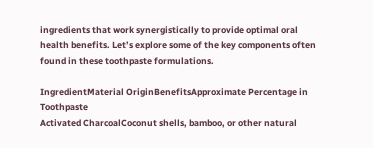ingredients that work synergistically to provide optimal oral health benefits. Let’s explore some of the key components often found in these toothpaste formulations.

IngredientMaterial OriginBenefitsApproximate Percentage in Toothpaste
Activated CharcoalCoconut shells, bamboo, or other natural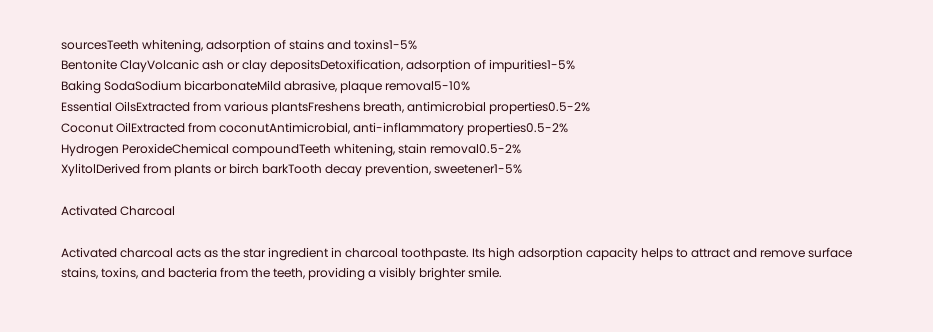sourcesTeeth whitening, adsorption of stains and toxins1-5%
Bentonite ClayVolcanic ash or clay depositsDetoxification, adsorption of impurities1-5%
Baking SodaSodium bicarbonateMild abrasive, plaque removal5-10%
Essential OilsExtracted from various plantsFreshens breath, antimicrobial properties0.5-2%
Coconut OilExtracted from coconutAntimicrobial, anti-inflammatory properties0.5-2%
Hydrogen PeroxideChemical compoundTeeth whitening, stain removal0.5-2%
XylitolDerived from plants or birch barkTooth decay prevention, sweetener1-5%

Activated Charcoal

Activated charcoal acts as the star ingredient in charcoal toothpaste. Its high adsorption capacity helps to attract and remove surface stains, toxins, and bacteria from the teeth, providing a visibly brighter smile.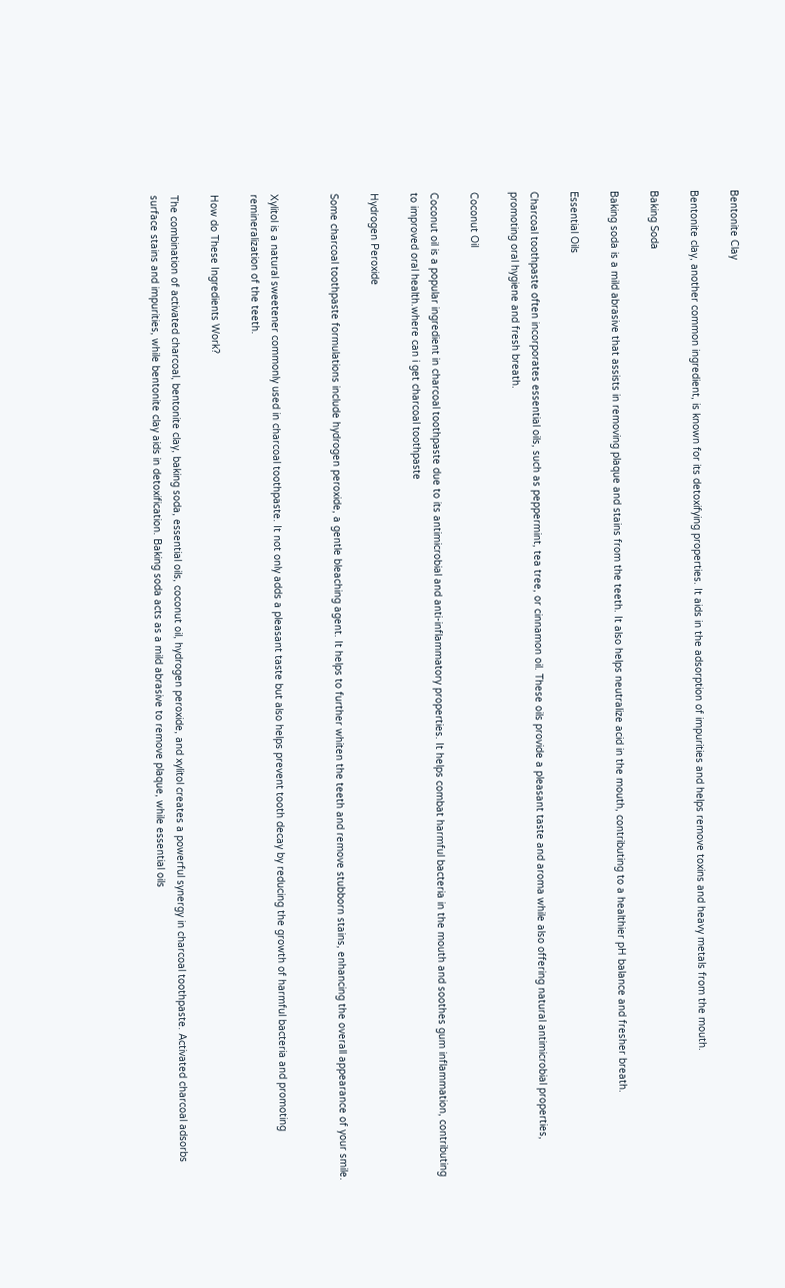Bentonite Clay

Bentonite clay, another common ingredient, is known for its detoxifying properties. It aids in the adsorption of impurities and helps remove toxins and heavy metals from the mouth.

Baking Soda

Baking soda is a mild abrasive that assists in removing plaque and stains from the teeth. It also helps neutralize acid in the mouth, contributing to a healthier pH balance and fresher breath.

Essential Oils

Charcoal toothpaste often incorporates essential oils, such as peppermint, tea tree, or cinnamon oil. These oils provide a pleasant taste and aroma while also offering natural antimicrobial properties, promoting oral hygiene and fresh breath.

Coconut Oil

Coconut oil is a popular ingredient in charcoal toothpaste due to its antimicrobial and anti-inflammatory properties. It helps combat harmful bacteria in the mouth and soothes gum inflammation, contributing to improved oral health.where can i get charcoal toothpaste

Hydrogen Peroxide

Some charcoal toothpaste formulations include hydrogen peroxide, a gentle bleaching agent. It helps to further whiten the teeth and remove stubborn stains, enhancing the overall appearance of your smile.


Xylitol is a natural sweetener commonly used in charcoal toothpaste. It not only adds a pleasant taste but also helps prevent tooth decay by reducing the growth of harmful bacteria and promoting remineralization of the teeth.

How do These Ingredients Work?

The combination of activated charcoal, bentonite clay, baking soda, essential oils, coconut oil, hydrogen peroxide, and xylitol creates a powerful synergy in charcoal toothpaste. Activated charcoal adsorbs surface stains and impurities, while bentonite clay aids in detoxification. Baking soda acts as a mild abrasive to remove plaque, while essential oils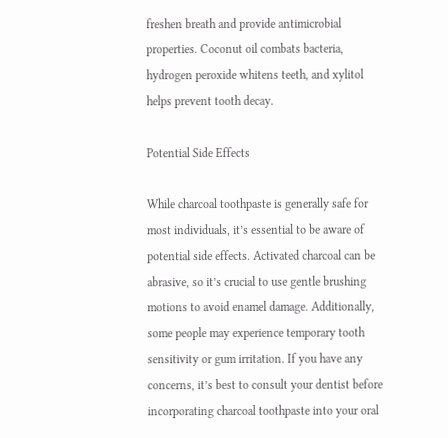freshen breath and provide antimicrobial properties. Coconut oil combats bacteria, hydrogen peroxide whitens teeth, and xylitol helps prevent tooth decay.

Potential Side Effects

While charcoal toothpaste is generally safe for most individuals, it’s essential to be aware of potential side effects. Activated charcoal can be abrasive, so it’s crucial to use gentle brushing motions to avoid enamel damage. Additionally, some people may experience temporary tooth sensitivity or gum irritation. If you have any concerns, it’s best to consult your dentist before incorporating charcoal toothpaste into your oral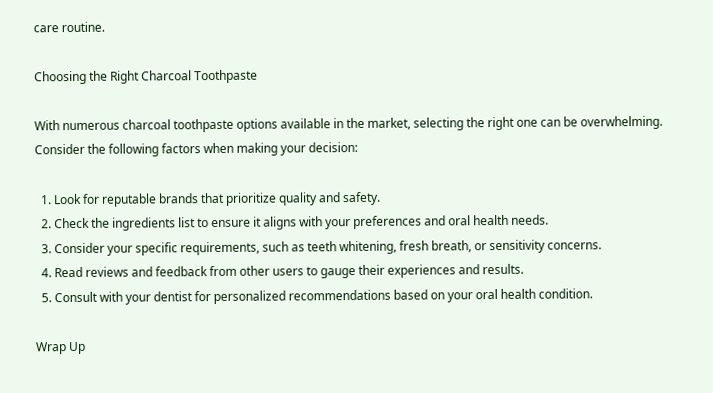care routine.

Choosing the Right Charcoal Toothpaste

With numerous charcoal toothpaste options available in the market, selecting the right one can be overwhelming. Consider the following factors when making your decision:

  1. Look for reputable brands that prioritize quality and safety.
  2. Check the ingredients list to ensure it aligns with your preferences and oral health needs.
  3. Consider your specific requirements, such as teeth whitening, fresh breath, or sensitivity concerns.
  4. Read reviews and feedback from other users to gauge their experiences and results.
  5. Consult with your dentist for personalized recommendations based on your oral health condition.

Wrap Up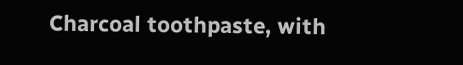Charcoal toothpaste, with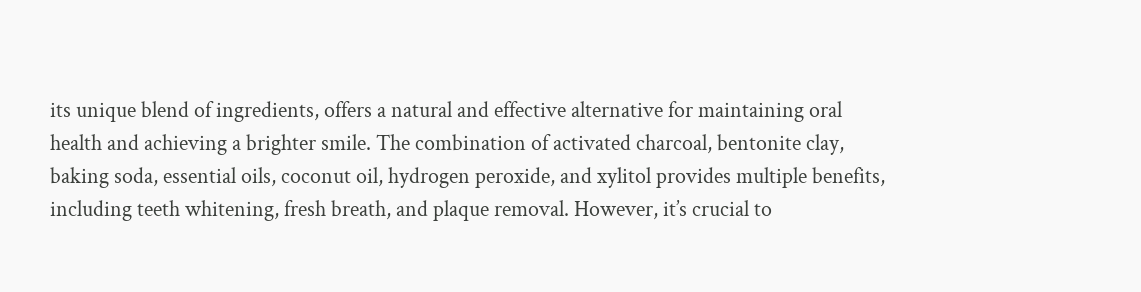its unique blend of ingredients, offers a natural and effective alternative for maintaining oral health and achieving a brighter smile. The combination of activated charcoal, bentonite clay, baking soda, essential oils, coconut oil, hydrogen peroxide, and xylitol provides multiple benefits, including teeth whitening, fresh breath, and plaque removal. However, it’s crucial to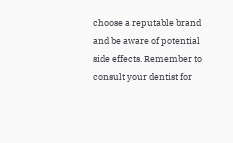choose a reputable brand and be aware of potential side effects. Remember to consult your dentist for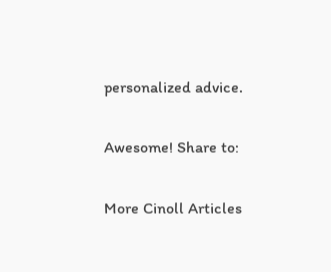personalized advice.

Awesome! Share to:

More Cinoll Articles